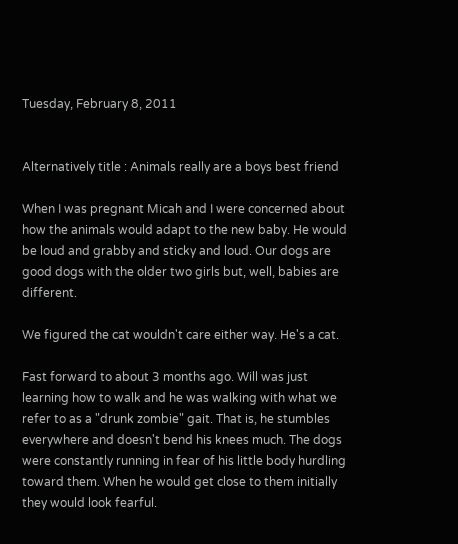Tuesday, February 8, 2011


Alternatively title : Animals really are a boys best friend

When I was pregnant Micah and I were concerned about how the animals would adapt to the new baby. He would be loud and grabby and sticky and loud. Our dogs are good dogs with the older two girls but, well, babies are different.

We figured the cat wouldn't care either way. He's a cat.

Fast forward to about 3 months ago. Will was just learning how to walk and he was walking with what we refer to as a "drunk zombie" gait. That is, he stumbles everywhere and doesn't bend his knees much. The dogs were constantly running in fear of his little body hurdling toward them. When he would get close to them initially they would look fearful.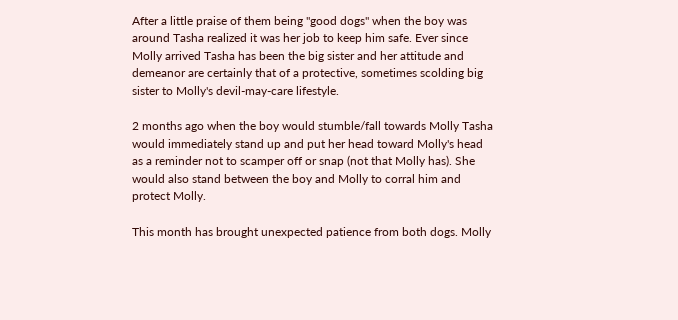After a little praise of them being "good dogs" when the boy was around Tasha realized it was her job to keep him safe. Ever since Molly arrived Tasha has been the big sister and her attitude and demeanor are certainly that of a protective, sometimes scolding big sister to Molly's devil-may-care lifestyle.

2 months ago when the boy would stumble/fall towards Molly Tasha would immediately stand up and put her head toward Molly's head as a reminder not to scamper off or snap (not that Molly has). She would also stand between the boy and Molly to corral him and protect Molly.

This month has brought unexpected patience from both dogs. Molly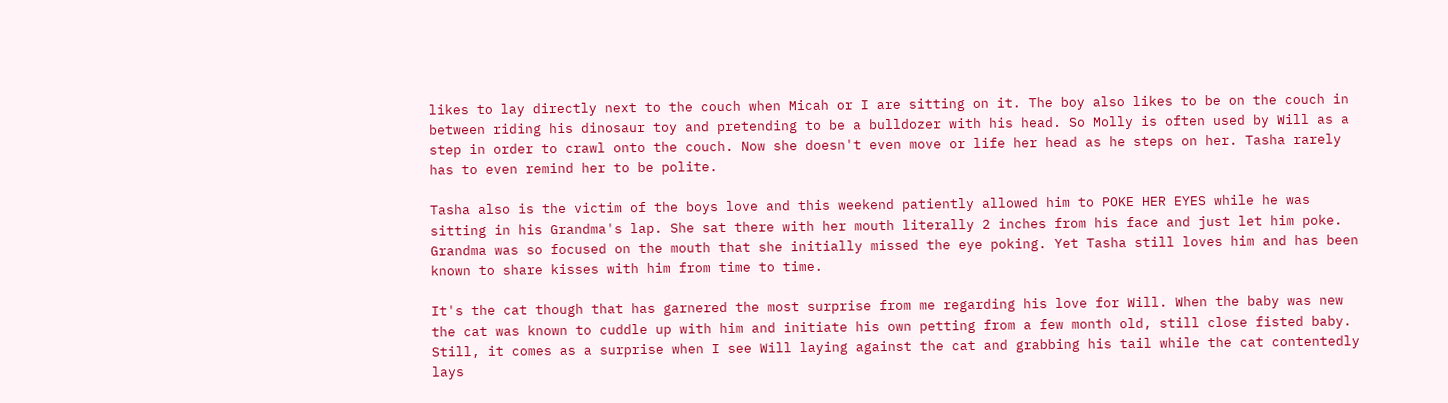likes to lay directly next to the couch when Micah or I are sitting on it. The boy also likes to be on the couch in between riding his dinosaur toy and pretending to be a bulldozer with his head. So Molly is often used by Will as a step in order to crawl onto the couch. Now she doesn't even move or life her head as he steps on her. Tasha rarely has to even remind her to be polite.

Tasha also is the victim of the boys love and this weekend patiently allowed him to POKE HER EYES while he was sitting in his Grandma's lap. She sat there with her mouth literally 2 inches from his face and just let him poke. Grandma was so focused on the mouth that she initially missed the eye poking. Yet Tasha still loves him and has been known to share kisses with him from time to time.

It's the cat though that has garnered the most surprise from me regarding his love for Will. When the baby was new the cat was known to cuddle up with him and initiate his own petting from a few month old, still close fisted baby. Still, it comes as a surprise when I see Will laying against the cat and grabbing his tail while the cat contentedly lays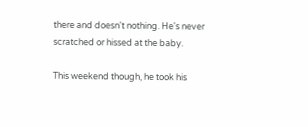there and doesn't nothing. He's never scratched or hissed at the baby.

This weekend though, he took his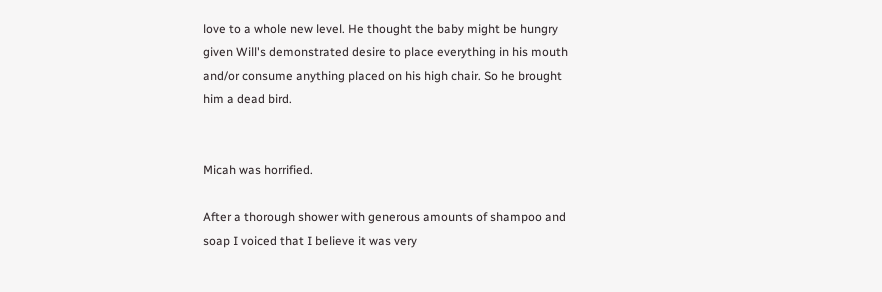love to a whole new level. He thought the baby might be hungry given Will's demonstrated desire to place everything in his mouth and/or consume anything placed on his high chair. So he brought him a dead bird.


Micah was horrified.

After a thorough shower with generous amounts of shampoo and soap I voiced that I believe it was very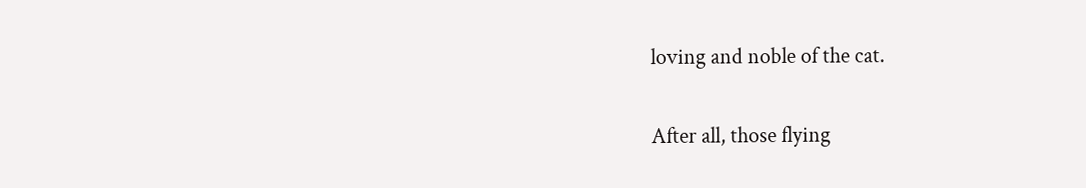loving and noble of the cat.

After all, those flying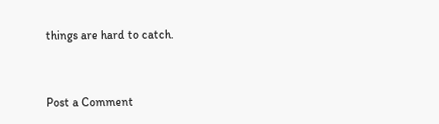things are hard to catch.


Post a Comment